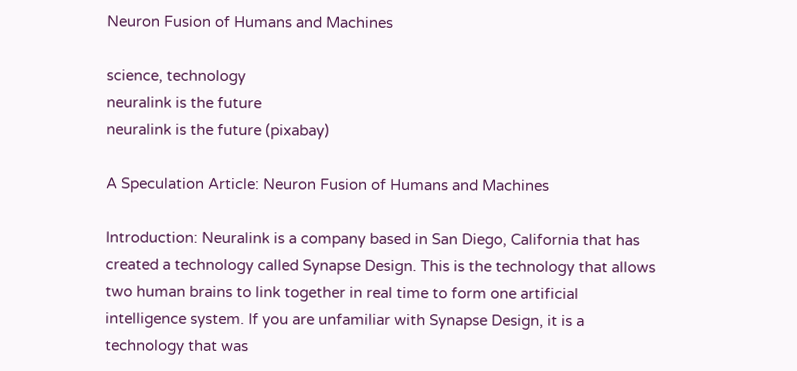Neuron Fusion of Humans and Machines

science, technology
neuralink is the future
neuralink is the future (pixabay)

A Speculation Article: Neuron Fusion of Humans and Machines

Introduction: Neuralink is a company based in San Diego, California that has created a technology called Synapse Design. This is the technology that allows two human brains to link together in real time to form one artificial intelligence system. If you are unfamiliar with Synapse Design, it is a technology that was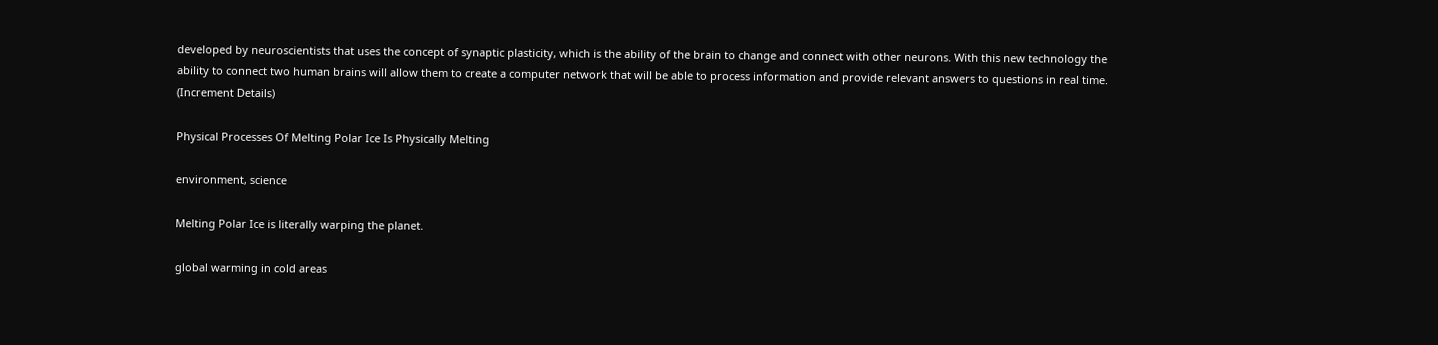developed by neuroscientists that uses the concept of synaptic plasticity, which is the ability of the brain to change and connect with other neurons. With this new technology the ability to connect two human brains will allow them to create a computer network that will be able to process information and provide relevant answers to questions in real time. (Increment Details)

Physical Processes Of Melting Polar Ice Is Physically Melting

environment, science

Melting Polar Ice is literally warping the planet.

global warming in cold areas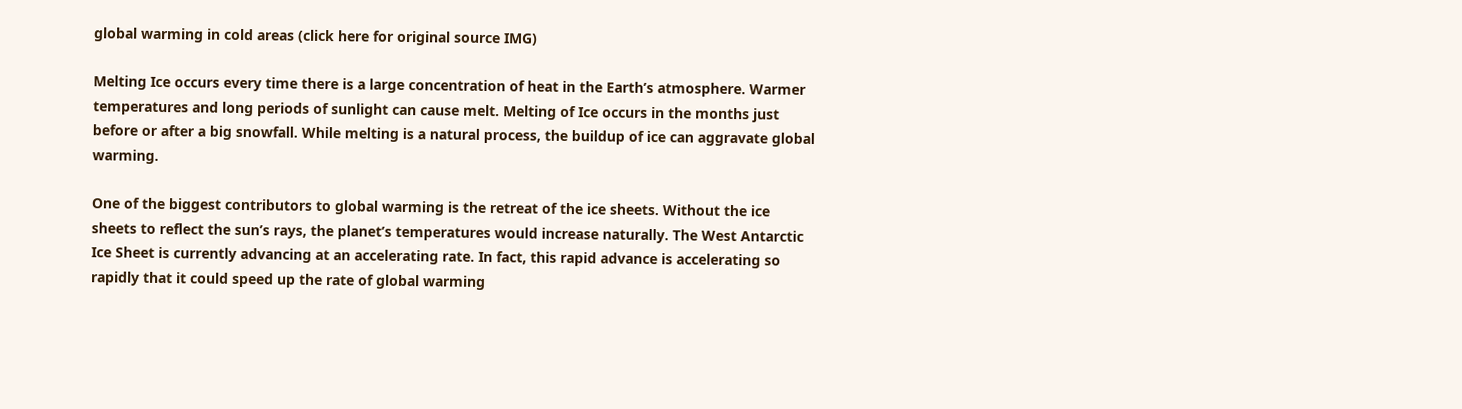global warming in cold areas (click here for original source IMG)

Melting Ice occurs every time there is a large concentration of heat in the Earth’s atmosphere. Warmer temperatures and long periods of sunlight can cause melt. Melting of Ice occurs in the months just before or after a big snowfall. While melting is a natural process, the buildup of ice can aggravate global warming.

One of the biggest contributors to global warming is the retreat of the ice sheets. Without the ice sheets to reflect the sun’s rays, the planet’s temperatures would increase naturally. The West Antarctic Ice Sheet is currently advancing at an accelerating rate. In fact, this rapid advance is accelerating so rapidly that it could speed up the rate of global warming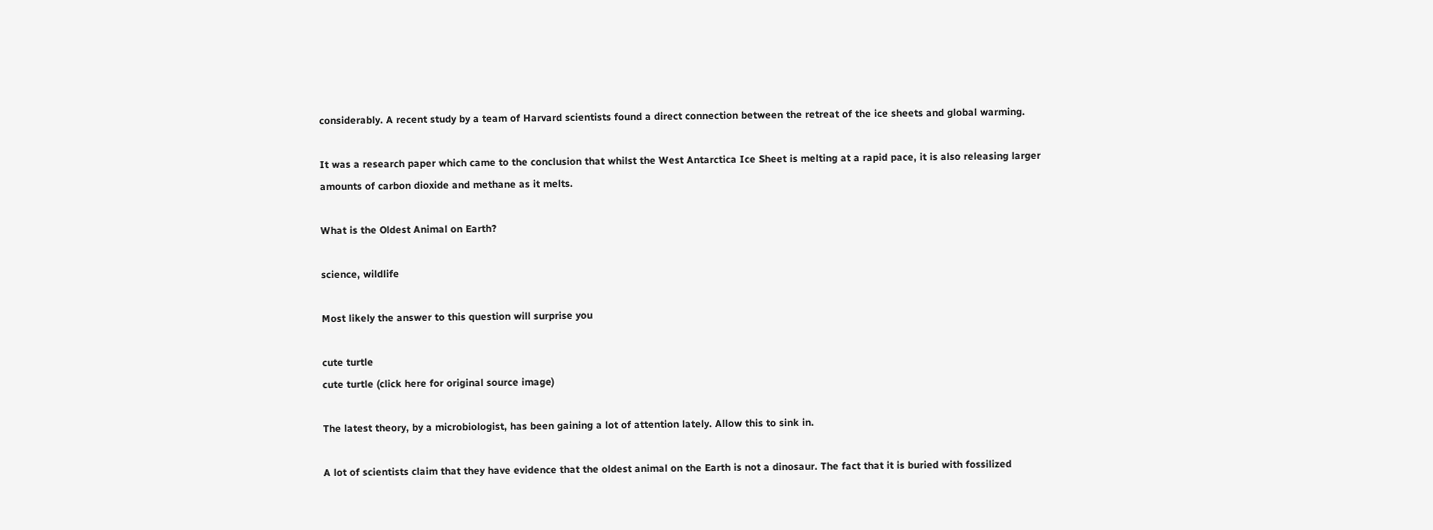considerably. A recent study by a team of Harvard scientists found a direct connection between the retreat of the ice sheets and global warming.

It was a research paper which came to the conclusion that whilst the West Antarctica Ice Sheet is melting at a rapid pace, it is also releasing larger amounts of carbon dioxide and methane as it melts.

What is the Oldest Animal on Earth?

science, wildlife

Most likely the answer to this question will surprise you

cute turtle
cute turtle (click here for original source image)

The latest theory, by a microbiologist, has been gaining a lot of attention lately. Allow this to sink in.

A lot of scientists claim that they have evidence that the oldest animal on the Earth is not a dinosaur. The fact that it is buried with fossilized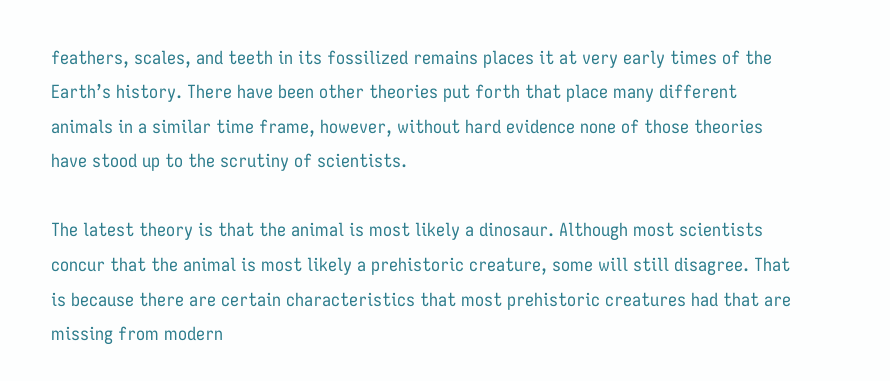feathers, scales, and teeth in its fossilized remains places it at very early times of the Earth’s history. There have been other theories put forth that place many different animals in a similar time frame, however, without hard evidence none of those theories have stood up to the scrutiny of scientists.

The latest theory is that the animal is most likely a dinosaur. Although most scientists concur that the animal is most likely a prehistoric creature, some will still disagree. That is because there are certain characteristics that most prehistoric creatures had that are missing from modern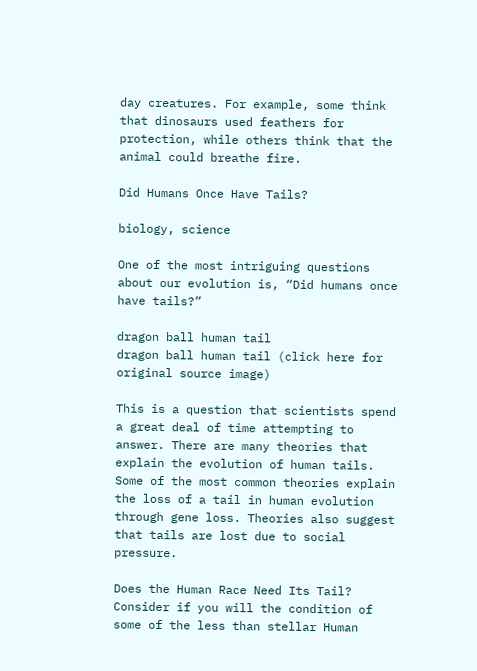day creatures. For example, some think that dinosaurs used feathers for protection, while others think that the animal could breathe fire.

Did Humans Once Have Tails?

biology, science

One of the most intriguing questions about our evolution is, “Did humans once have tails?”

dragon ball human tail
dragon ball human tail (click here for original source image)

This is a question that scientists spend a great deal of time attempting to answer. There are many theories that explain the evolution of human tails. Some of the most common theories explain the loss of a tail in human evolution through gene loss. Theories also suggest that tails are lost due to social pressure.

Does the Human Race Need Its Tail? Consider if you will the condition of some of the less than stellar Human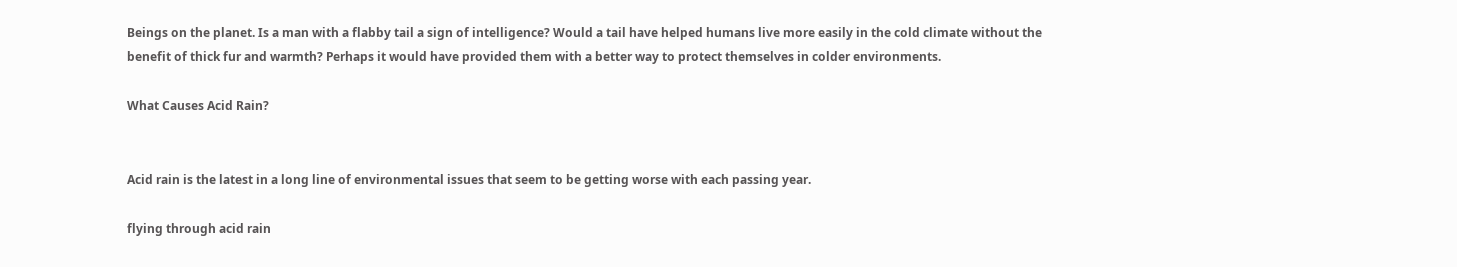Beings on the planet. Is a man with a flabby tail a sign of intelligence? Would a tail have helped humans live more easily in the cold climate without the benefit of thick fur and warmth? Perhaps it would have provided them with a better way to protect themselves in colder environments.

What Causes Acid Rain?


Acid rain is the latest in a long line of environmental issues that seem to be getting worse with each passing year.

flying through acid rain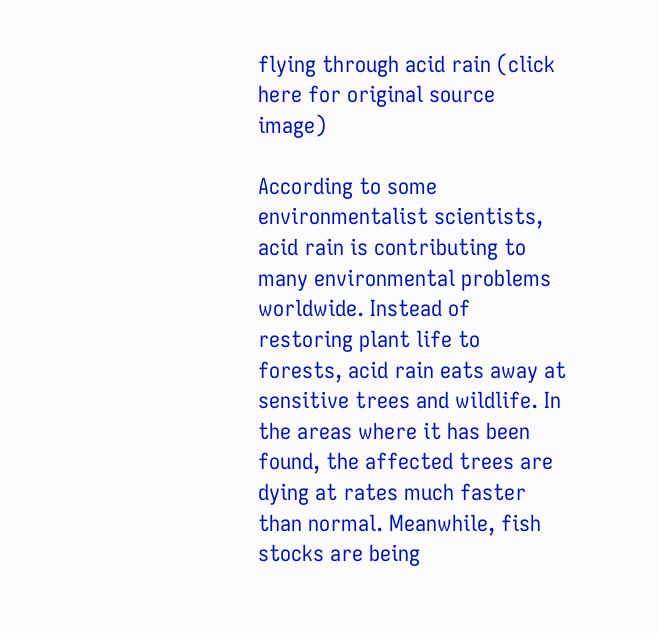flying through acid rain (click here for original source image)

According to some environmentalist scientists, acid rain is contributing to many environmental problems worldwide. Instead of restoring plant life to forests, acid rain eats away at sensitive trees and wildlife. In the areas where it has been found, the affected trees are dying at rates much faster than normal. Meanwhile, fish stocks are being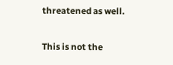threatened as well.

This is not the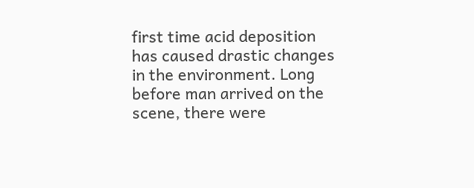first time acid deposition has caused drastic changes in the environment. Long before man arrived on the scene, there were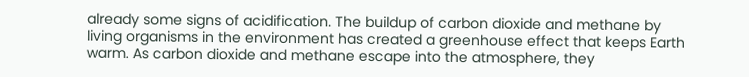already some signs of acidification. The buildup of carbon dioxide and methane by living organisms in the environment has created a greenhouse effect that keeps Earth warm. As carbon dioxide and methane escape into the atmosphere, they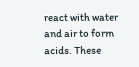react with water and air to form acids. These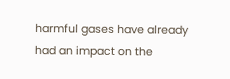harmful gases have already had an impact on the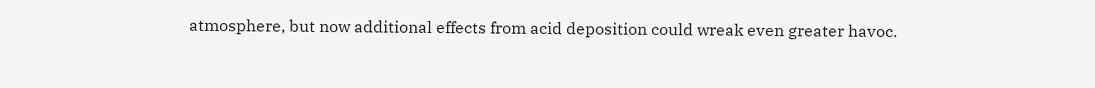atmosphere, but now additional effects from acid deposition could wreak even greater havoc.